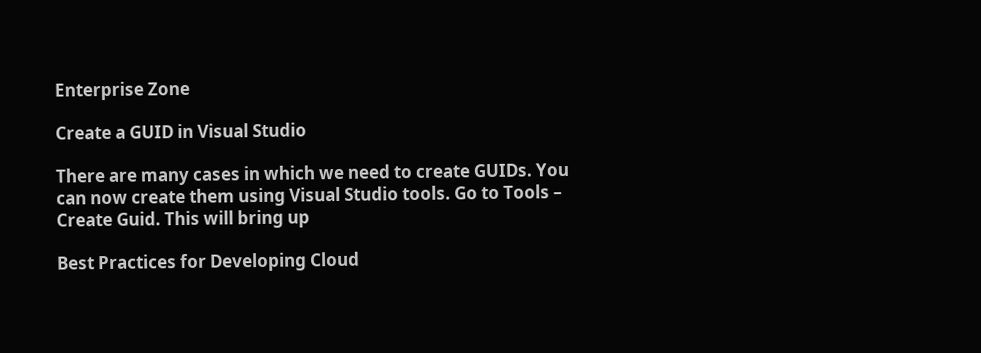Enterprise Zone

Create a GUID in Visual Studio

There are many cases in which we need to create GUIDs. You can now create them using Visual Studio tools. Go to Tools – Create Guid. This will bring up

Best Practices for Developing Cloud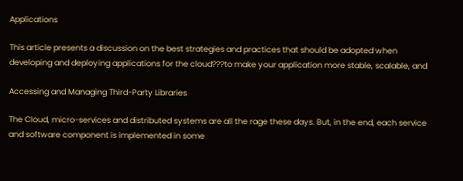Applications

This article presents a discussion on the best strategies and practices that should be adopted when developing and deploying applications for the cloud???to make your application more stable, scalable, and

Accessing and Managing Third-Party Libraries

The Cloud, micro-services and distributed systems are all the rage these days. But, in the end, each service and software component is implemented in some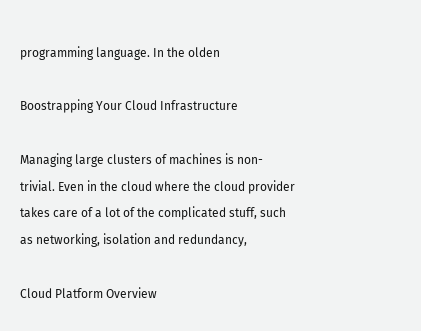programming language. In the olden

Boostrapping Your Cloud Infrastructure

Managing large clusters of machines is non-trivial. Even in the cloud where the cloud provider takes care of a lot of the complicated stuff, such as networking, isolation and redundancy,

Cloud Platform Overview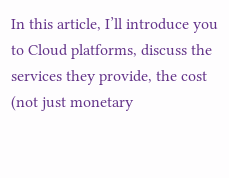In this article, I’ll introduce you to Cloud platforms, discuss the services they provide, the cost (not just monetary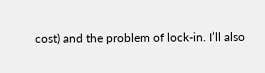cost) and the problem of lock-in. I’ll also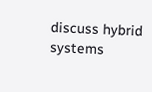discuss hybrid systems